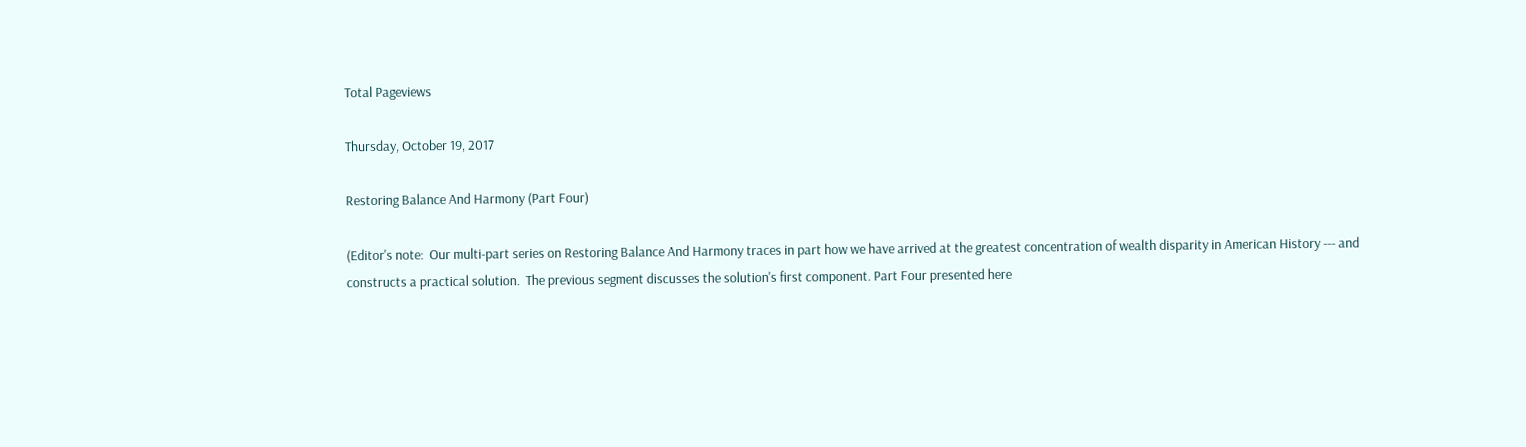Total Pageviews

Thursday, October 19, 2017

Restoring Balance And Harmony (Part Four)

(Editor's note:  Our multi-part series on Restoring Balance And Harmony traces in part how we have arrived at the greatest concentration of wealth disparity in American History --- and constructs a practical solution.  The previous segment discusses the solution's first component. Part Four presented here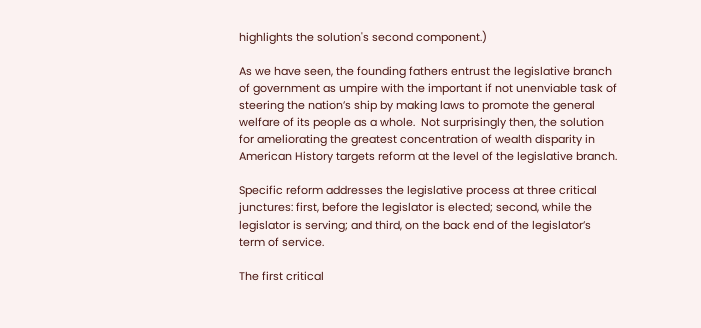highlights the solution's second component.)

As we have seen, the founding fathers entrust the legislative branch of government as umpire with the important if not unenviable task of steering the nation’s ship by making laws to promote the general welfare of its people as a whole.  Not surprisingly then, the solution for ameliorating the greatest concentration of wealth disparity in American History targets reform at the level of the legislative branch.

Specific reform addresses the legislative process at three critical junctures: first, before the legislator is elected; second, while the legislator is serving; and third, on the back end of the legislator’s term of service.

The first critical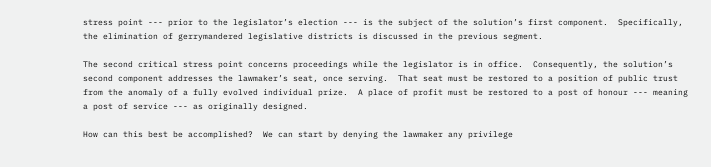stress point --- prior to the legislator’s election --- is the subject of the solution’s first component.  Specifically, the elimination of gerrymandered legislative districts is discussed in the previous segment.

The second critical stress point concerns proceedings while the legislator is in office.  Consequently, the solution’s second component addresses the lawmaker’s seat, once serving.  That seat must be restored to a position of public trust from the anomaly of a fully evolved individual prize.  A place of profit must be restored to a post of honour --- meaning a post of service --- as originally designed.

How can this best be accomplished?  We can start by denying the lawmaker any privilege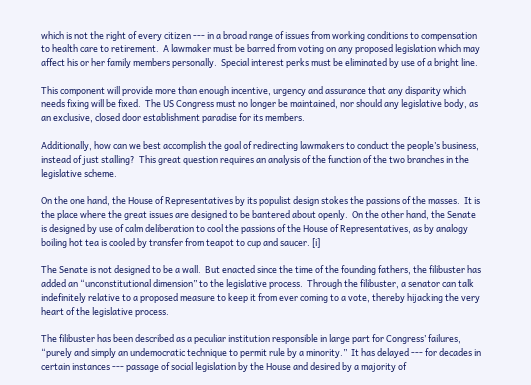which is not the right of every citizen --- in a broad range of issues from working conditions to compensation to health care to retirement.  A lawmaker must be barred from voting on any proposed legislation which may affect his or her family members personally.  Special interest perks must be eliminated by use of a bright line.

This component will provide more than enough incentive, urgency and assurance that any disparity which needs fixing will be fixed.  The US Congress must no longer be maintained, nor should any legislative body, as an exclusive, closed door establishment paradise for its members.

Additionally, how can we best accomplish the goal of redirecting lawmakers to conduct the people’s business, instead of just stalling?  This great question requires an analysis of the function of the two branches in the legislative scheme.

On the one hand, the House of Representatives by its populist design stokes the passions of the masses.  It is the place where the great issues are designed to be bantered about openly.  On the other hand, the Senate is designed by use of calm deliberation to cool the passions of the House of Representatives, as by analogy boiling hot tea is cooled by transfer from teapot to cup and saucer. [i]

The Senate is not designed to be a wall.  But enacted since the time of the founding fathers, the filibuster has added an “unconstitutional dimension” to the legislative process.  Through the filibuster, a senator can talk indefinitely relative to a proposed measure to keep it from ever coming to a vote, thereby hijacking the very heart of the legislative process.

The filibuster has been described as a peculiar institution responsible in large part for Congress’ failures, “purely and simply an undemocratic technique to permit rule by a minority.”  It has delayed --- for decades in certain instances --- passage of social legislation by the House and desired by a majority of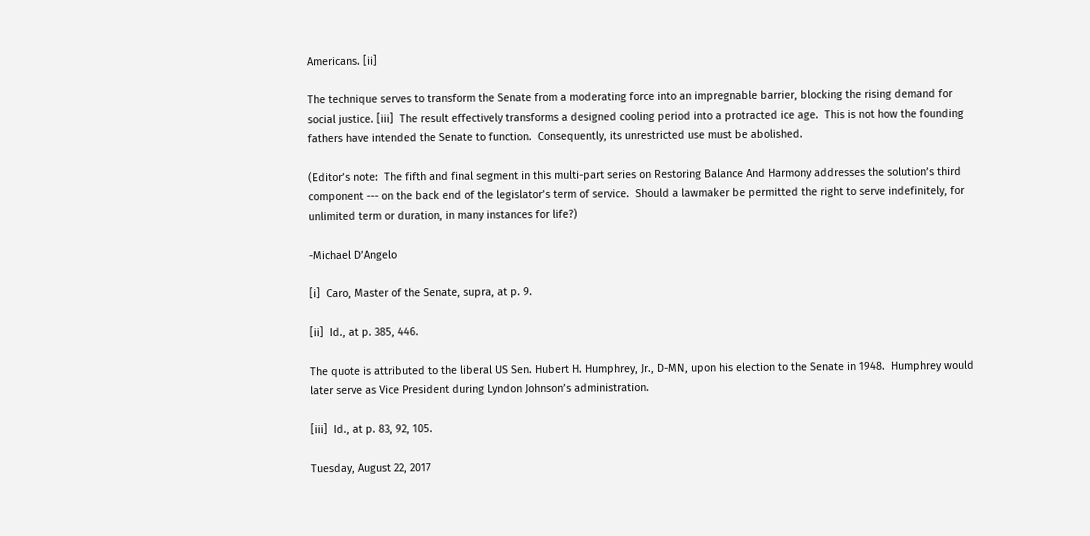Americans. [ii]

The technique serves to transform the Senate from a moderating force into an impregnable barrier, blocking the rising demand for social justice. [iii]  The result effectively transforms a designed cooling period into a protracted ice age.  This is not how the founding fathers have intended the Senate to function.  Consequently, its unrestricted use must be abolished.

(Editor’s note:  The fifth and final segment in this multi-part series on Restoring Balance And Harmony addresses the solution’s third component --- on the back end of the legislator’s term of service.  Should a lawmaker be permitted the right to serve indefinitely, for unlimited term or duration, in many instances for life?)

-Michael D’Angelo

[i]  Caro, Master of the Senate, supra, at p. 9.

[ii]  Id., at p. 385, 446.

The quote is attributed to the liberal US Sen. Hubert H. Humphrey, Jr., D-MN, upon his election to the Senate in 1948.  Humphrey would later serve as Vice President during Lyndon Johnson’s administration.

[iii]  Id., at p. 83, 92, 105.

Tuesday, August 22, 2017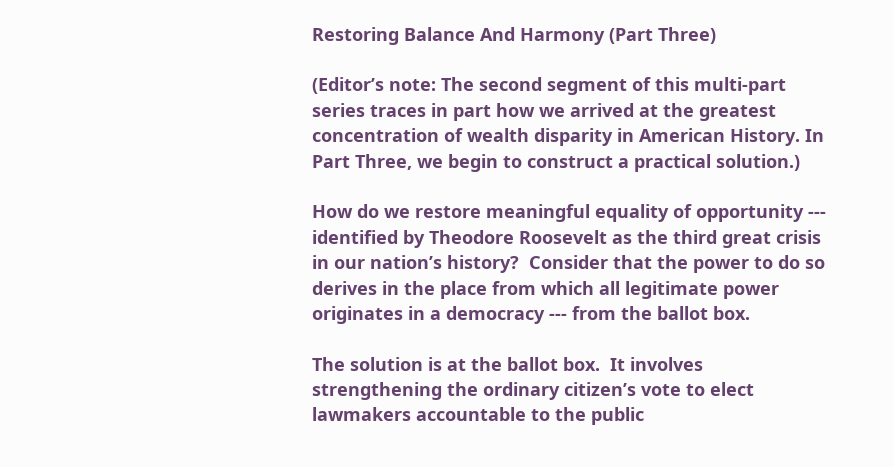Restoring Balance And Harmony (Part Three)

(Editor’s note: The second segment of this multi-part series traces in part how we arrived at the greatest concentration of wealth disparity in American History. In Part Three, we begin to construct a practical solution.)

How do we restore meaningful equality of opportunity --- identified by Theodore Roosevelt as the third great crisis in our nation’s history?  Consider that the power to do so derives in the place from which all legitimate power originates in a democracy --- from the ballot box.

The solution is at the ballot box.  It involves strengthening the ordinary citizen’s vote to elect lawmakers accountable to the public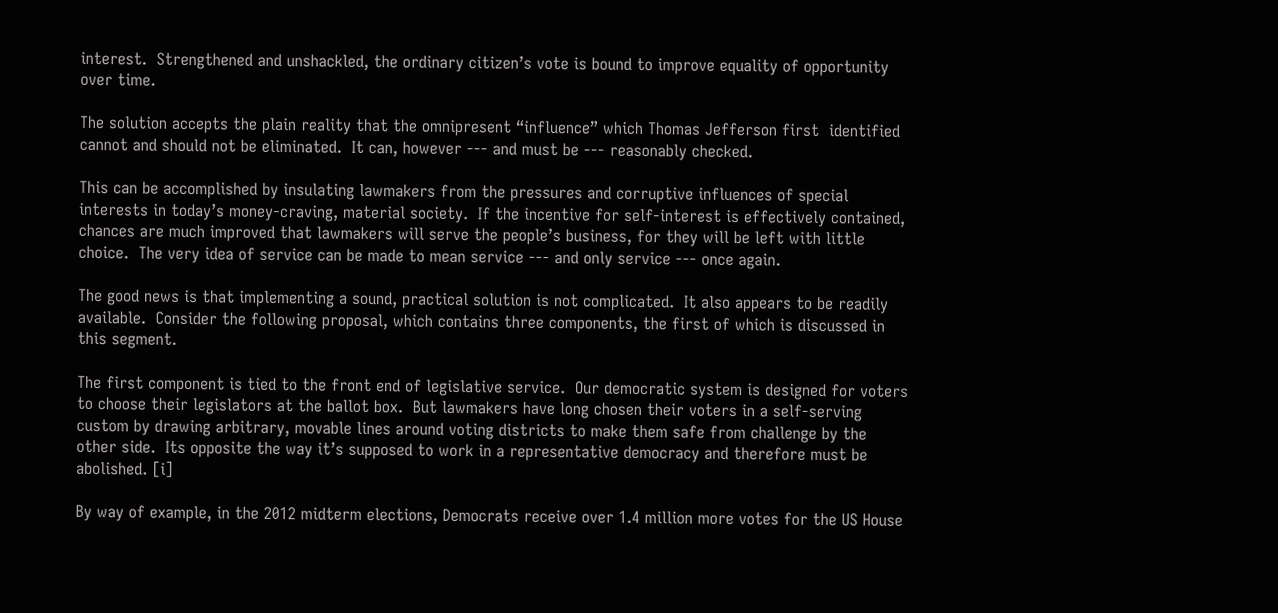interest.  Strengthened and unshackled, the ordinary citizen’s vote is bound to improve equality of opportunity over time.

The solution accepts the plain reality that the omnipresent “influence” which Thomas Jefferson first  identified cannot and should not be eliminated.  It can, however --- and must be --- reasonably checked.

This can be accomplished by insulating lawmakers from the pressures and corruptive influences of special interests in today’s money-craving, material society.  If the incentive for self-interest is effectively contained, chances are much improved that lawmakers will serve the people’s business, for they will be left with little choice.  The very idea of service can be made to mean service --- and only service --- once again.

The good news is that implementing a sound, practical solution is not complicated.  It also appears to be readily available.  Consider the following proposal, which contains three components, the first of which is discussed in this segment.

The first component is tied to the front end of legislative service.  Our democratic system is designed for voters to choose their legislators at the ballot box.  But lawmakers have long chosen their voters in a self-serving custom by drawing arbitrary, movable lines around voting districts to make them safe from challenge by the other side.  Its opposite the way it’s supposed to work in a representative democracy and therefore must be abolished. [i]

By way of example, in the 2012 midterm elections, Democrats receive over 1.4 million more votes for the US House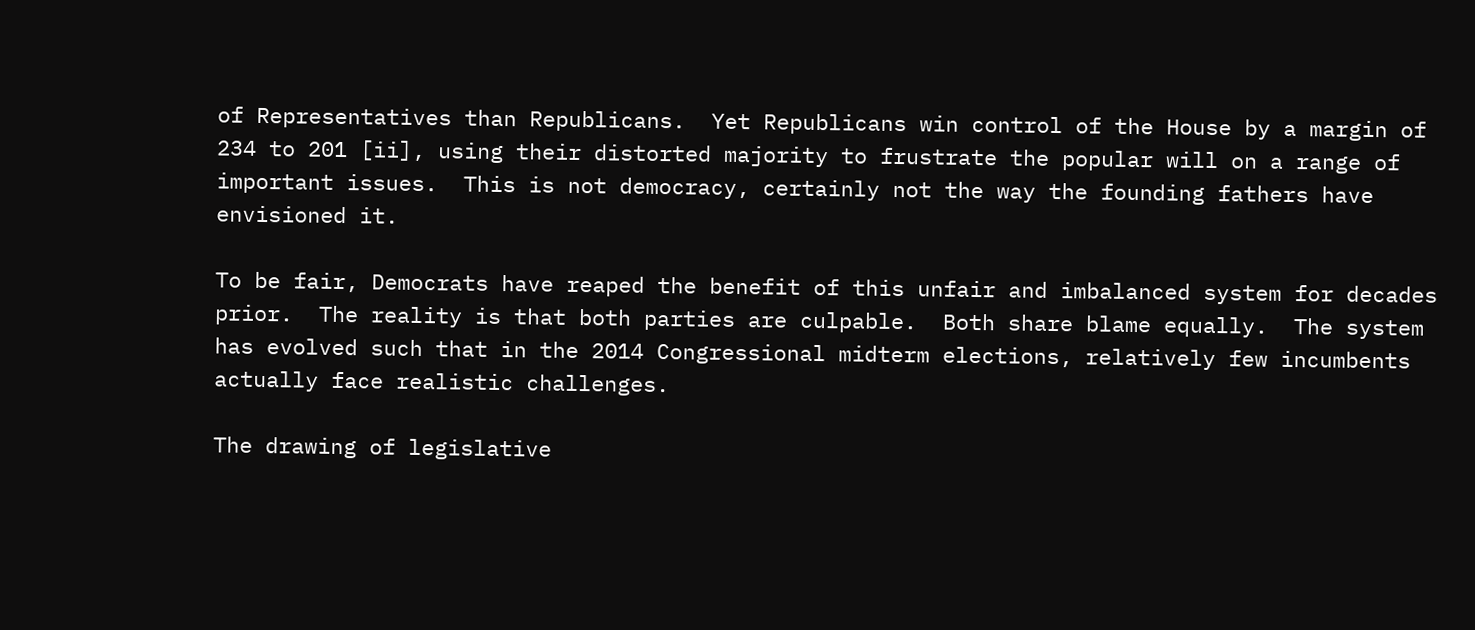of Representatives than Republicans.  Yet Republicans win control of the House by a margin of 234 to 201 [ii], using their distorted majority to frustrate the popular will on a range of important issues.  This is not democracy, certainly not the way the founding fathers have envisioned it.

To be fair, Democrats have reaped the benefit of this unfair and imbalanced system for decades prior.  The reality is that both parties are culpable.  Both share blame equally.  The system has evolved such that in the 2014 Congressional midterm elections, relatively few incumbents actually face realistic challenges.

The drawing of legislative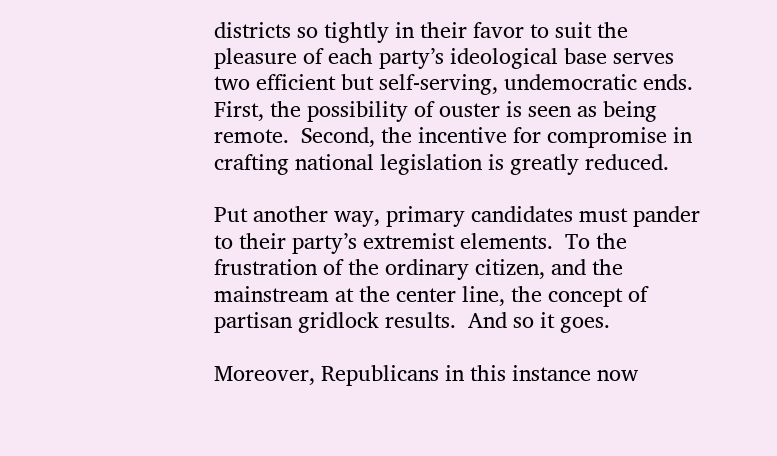districts so tightly in their favor to suit the pleasure of each party’s ideological base serves two efficient but self-serving, undemocratic ends.  First, the possibility of ouster is seen as being remote.  Second, the incentive for compromise in crafting national legislation is greatly reduced.

Put another way, primary candidates must pander to their party’s extremist elements.  To the frustration of the ordinary citizen, and the mainstream at the center line, the concept of partisan gridlock results.  And so it goes.

Moreover, Republicans in this instance now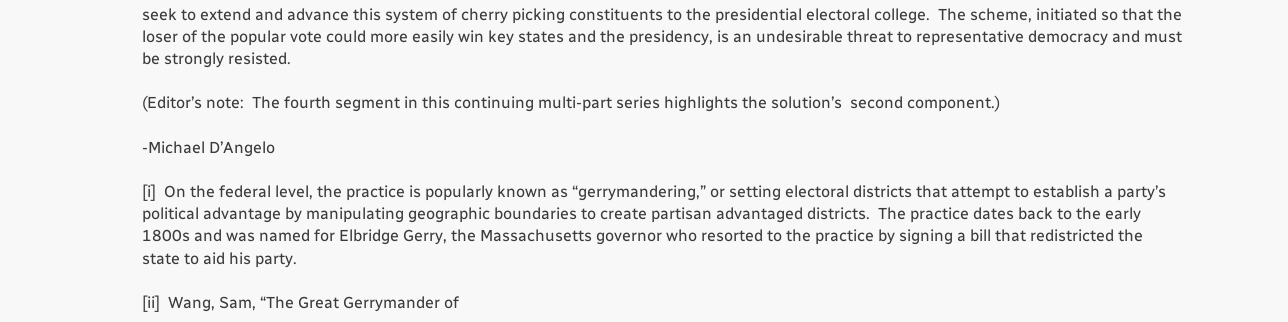seek to extend and advance this system of cherry picking constituents to the presidential electoral college.  The scheme, initiated so that the loser of the popular vote could more easily win key states and the presidency, is an undesirable threat to representative democracy and must be strongly resisted.

(Editor’s note:  The fourth segment in this continuing multi-part series highlights the solution’s  second component.)

-Michael D’Angelo

[i]  On the federal level, the practice is popularly known as “gerrymandering,” or setting electoral districts that attempt to establish a party’s political advantage by manipulating geographic boundaries to create partisan advantaged districts.  The practice dates back to the early 1800s and was named for Elbridge Gerry, the Massachusetts governor who resorted to the practice by signing a bill that redistricted the state to aid his party.

[ii]  Wang, Sam, “The Great Gerrymander of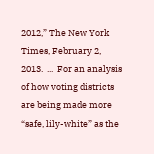2012,” The New York Times, February 2, 2013.  ...  For an analysis of how voting districts are being made more “safe, lily-white” as the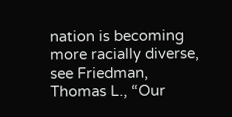nation is becoming more racially diverse, see Friedman, Thomas L., “Our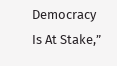Democracy Is At Stake,”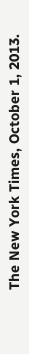The New York Times, October 1, 2013.